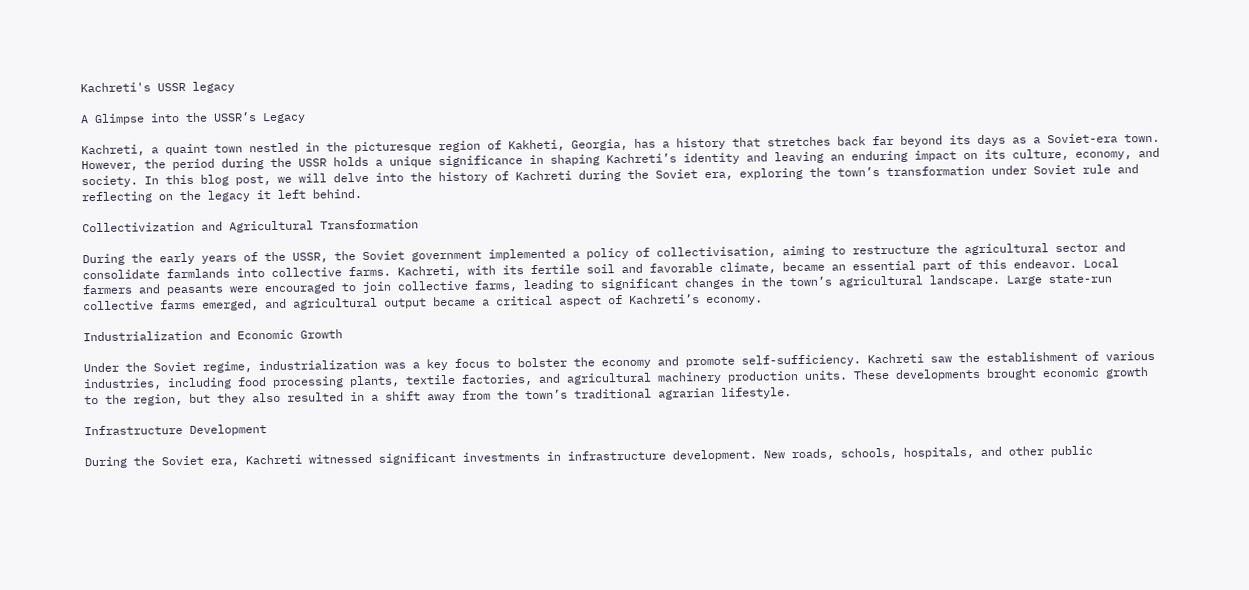Kachreti's USSR legacy

A Glimpse into the USSR’s Legacy

Kachreti, a quaint town nestled in the picturesque region of Kakheti, Georgia, has a history that stretches back far beyond its days as a Soviet-era town. However, the period during the USSR holds a unique significance in shaping Kachreti’s identity and leaving an enduring impact on its culture, economy, and society. In this blog post, we will delve into the history of Kachreti during the Soviet era, exploring the town’s transformation under Soviet rule and reflecting on the legacy it left behind.

Collectivization and Agricultural Transformation

During the early years of the USSR, the Soviet government implemented a policy of collectivisation, aiming to restructure the agricultural sector and consolidate farmlands into collective farms. Kachreti, with its fertile soil and favorable climate, became an essential part of this endeavor. Local farmers and peasants were encouraged to join collective farms, leading to significant changes in the town’s agricultural landscape. Large state-run collective farms emerged, and agricultural output became a critical aspect of Kachreti’s economy.

Industrialization and Economic Growth

Under the Soviet regime, industrialization was a key focus to bolster the economy and promote self-sufficiency. Kachreti saw the establishment of various industries, including food processing plants, textile factories, and agricultural machinery production units. These developments brought economic growth to the region, but they also resulted in a shift away from the town’s traditional agrarian lifestyle.

Infrastructure Development

During the Soviet era, Kachreti witnessed significant investments in infrastructure development. New roads, schools, hospitals, and other public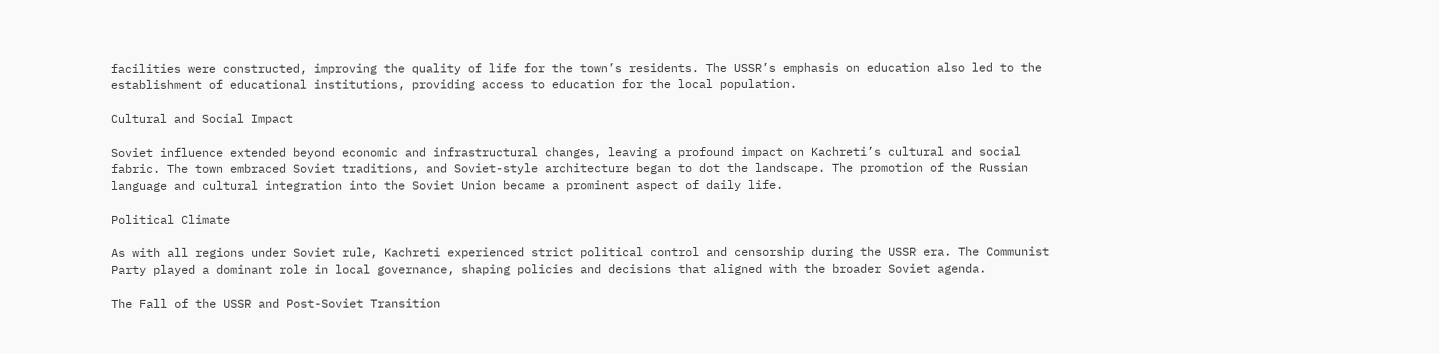facilities were constructed, improving the quality of life for the town’s residents. The USSR’s emphasis on education also led to the establishment of educational institutions, providing access to education for the local population.

Cultural and Social Impact

Soviet influence extended beyond economic and infrastructural changes, leaving a profound impact on Kachreti’s cultural and social fabric. The town embraced Soviet traditions, and Soviet-style architecture began to dot the landscape. The promotion of the Russian language and cultural integration into the Soviet Union became a prominent aspect of daily life.

Political Climate

As with all regions under Soviet rule, Kachreti experienced strict political control and censorship during the USSR era. The Communist Party played a dominant role in local governance, shaping policies and decisions that aligned with the broader Soviet agenda.

The Fall of the USSR and Post-Soviet Transition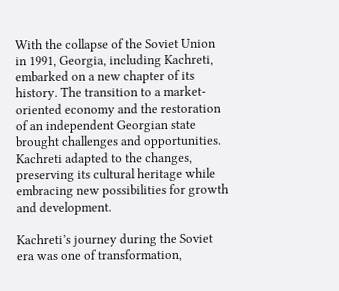With the collapse of the Soviet Union in 1991, Georgia, including Kachreti, embarked on a new chapter of its history. The transition to a market-oriented economy and the restoration of an independent Georgian state brought challenges and opportunities. Kachreti adapted to the changes, preserving its cultural heritage while embracing new possibilities for growth and development.

Kachreti’s journey during the Soviet era was one of transformation,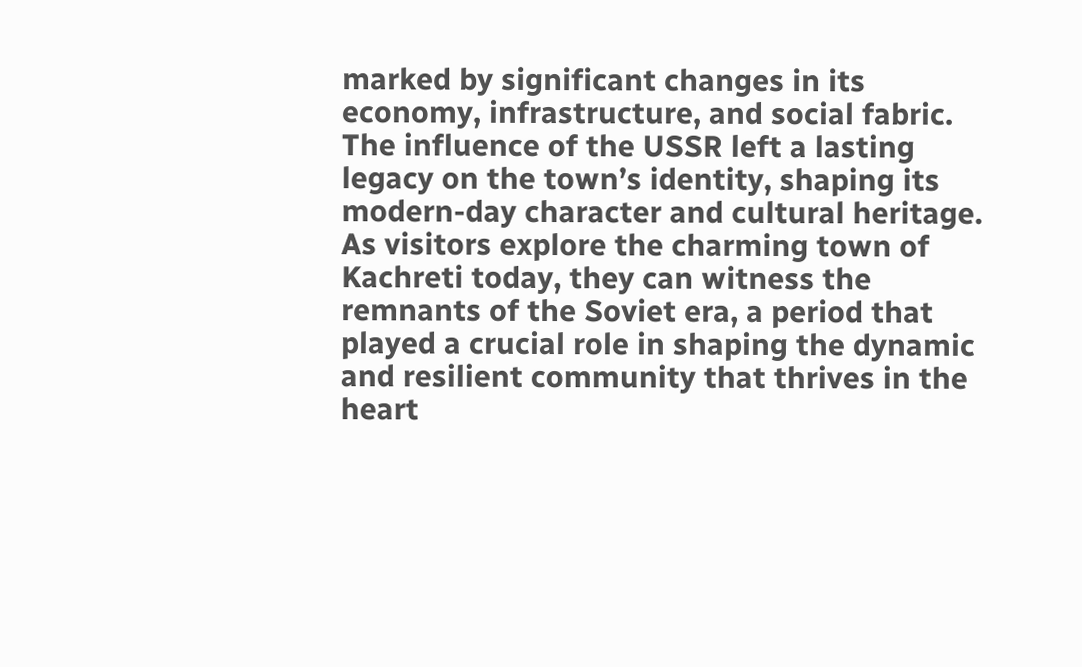marked by significant changes in its economy, infrastructure, and social fabric. The influence of the USSR left a lasting legacy on the town’s identity, shaping its modern-day character and cultural heritage. As visitors explore the charming town of Kachreti today, they can witness the remnants of the Soviet era, a period that played a crucial role in shaping the dynamic and resilient community that thrives in the heart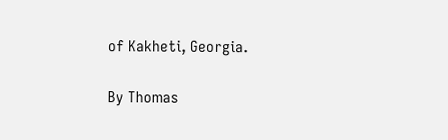of Kakheti, Georgia.

By Thomas